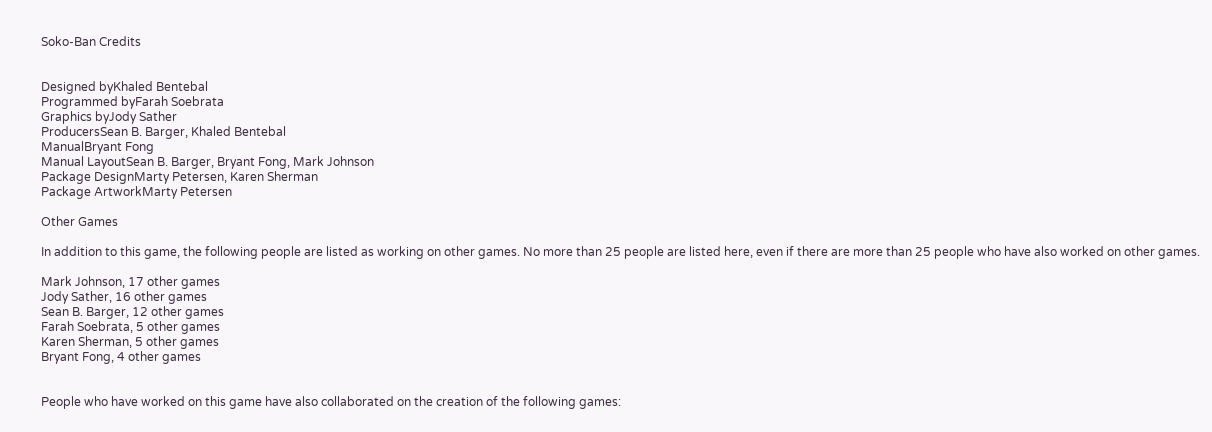Soko-Ban Credits


Designed byKhaled Bentebal
Programmed byFarah Soebrata
Graphics byJody Sather
ProducersSean B. Barger, Khaled Bentebal
ManualBryant Fong
Manual LayoutSean B. Barger, Bryant Fong, Mark Johnson
Package DesignMarty Petersen, Karen Sherman
Package ArtworkMarty Petersen

Other Games

In addition to this game, the following people are listed as working on other games. No more than 25 people are listed here, even if there are more than 25 people who have also worked on other games.

Mark Johnson, 17 other games
Jody Sather, 16 other games
Sean B. Barger, 12 other games
Farah Soebrata, 5 other games
Karen Sherman, 5 other games
Bryant Fong, 4 other games


People who have worked on this game have also collaborated on the creation of the following games: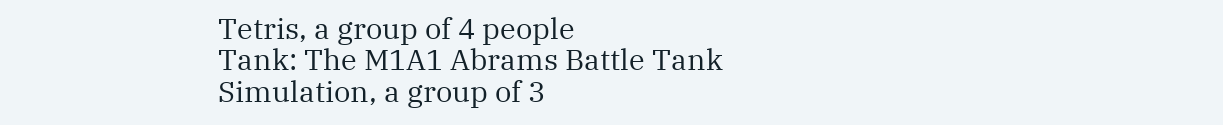Tetris, a group of 4 people
Tank: The M1A1 Abrams Battle Tank Simulation, a group of 3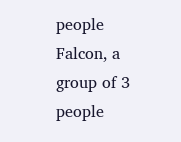people
Falcon, a group of 3 people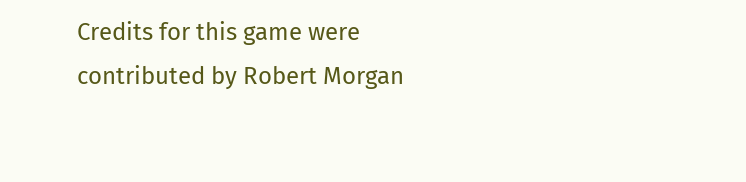Credits for this game were contributed by Robert Morgan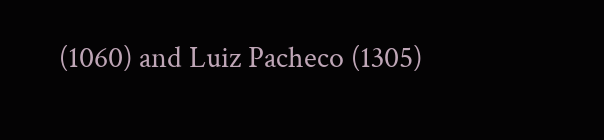(1060) and Luiz Pacheco (1305)